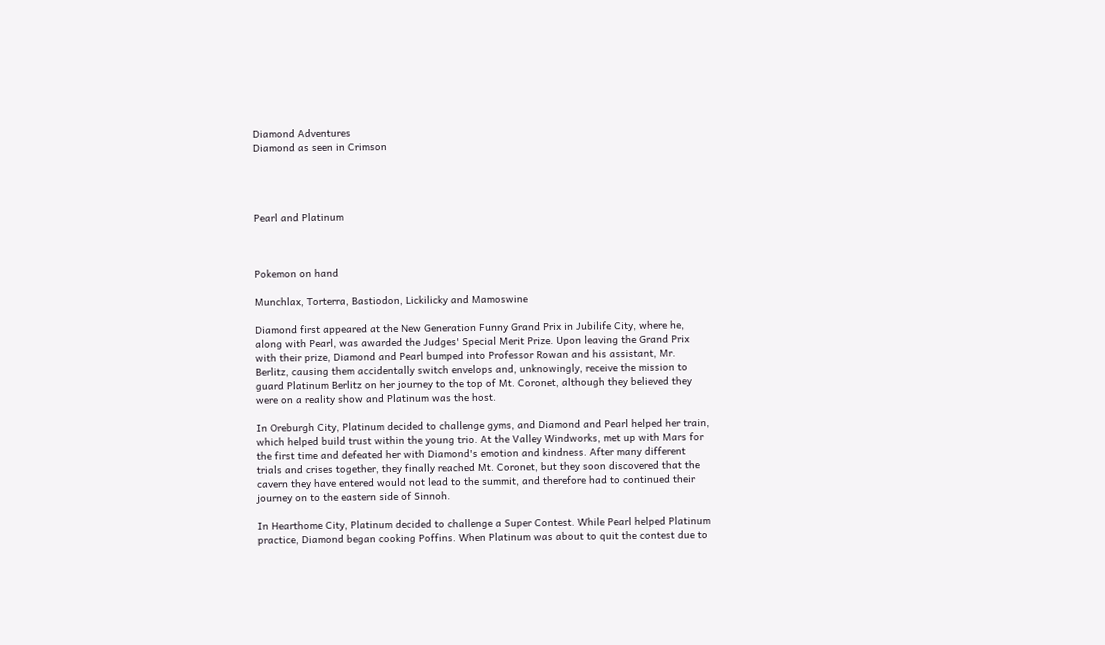Diamond Adventures
Diamond as seen in Crimson




Pearl and Platinum



Pokemon on hand

Munchlax, Torterra, Bastiodon, Lickilicky and Mamoswine

Diamond first appeared at the New Generation Funny Grand Prix in Jubilife City, where he, along with Pearl, was awarded the Judges' Special Merit Prize. Upon leaving the Grand Prix with their prize, Diamond and Pearl bumped into Professor Rowan and his assistant, Mr. Berlitz, causing them accidentally switch envelops and, unknowingly, receive the mission to guard Platinum Berlitz on her journey to the top of Mt. Coronet, although they believed they were on a reality show and Platinum was the host.

In Oreburgh City, Platinum decided to challenge gyms, and Diamond and Pearl helped her train, which helped build trust within the young trio. At the Valley Windworks, met up with Mars for the first time and defeated her with Diamond's emotion and kindness. After many different trials and crises together, they finally reached Mt. Coronet, but they soon discovered that the cavern they have entered would not lead to the summit, and therefore had to continued their journey on to the eastern side of Sinnoh.

In Hearthome City, Platinum decided to challenge a Super Contest. While Pearl helped Platinum practice, Diamond began cooking Poffins. When Platinum was about to quit the contest due to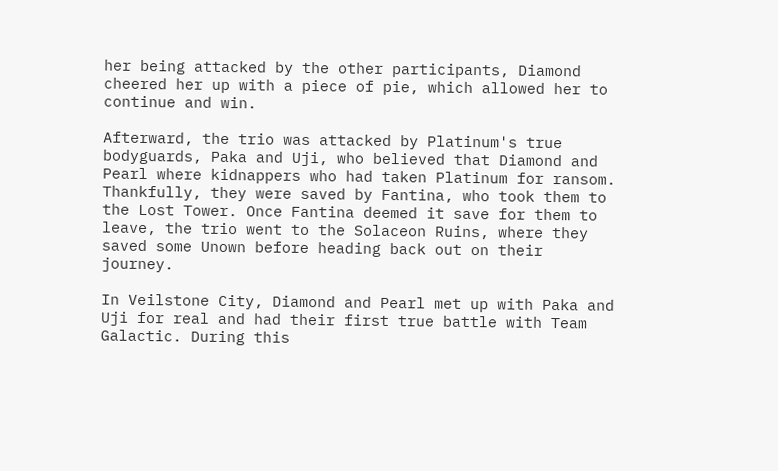her being attacked by the other participants, Diamond cheered her up with a piece of pie, which allowed her to continue and win.

Afterward, the trio was attacked by Platinum's true bodyguards, Paka and Uji, who believed that Diamond and Pearl where kidnappers who had taken Platinum for ransom. Thankfully, they were saved by Fantina, who took them to the Lost Tower. Once Fantina deemed it save for them to leave, the trio went to the Solaceon Ruins, where they saved some Unown before heading back out on their journey.

In Veilstone City, Diamond and Pearl met up with Paka and Uji for real and had their first true battle with Team Galactic. During this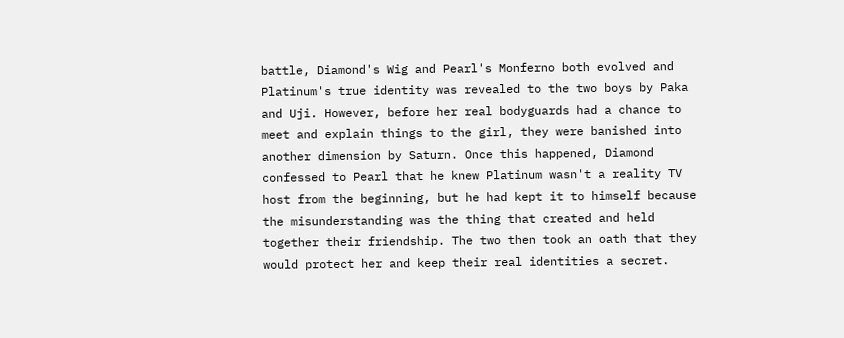battle, Diamond's Wig and Pearl's Monferno both evolved and Platinum's true identity was revealed to the two boys by Paka and Uji. However, before her real bodyguards had a chance to meet and explain things to the girl, they were banished into another dimension by Saturn. Once this happened, Diamond confessed to Pearl that he knew Platinum wasn't a reality TV host from the beginning, but he had kept it to himself because the misunderstanding was the thing that created and held together their friendship. The two then took an oath that they would protect her and keep their real identities a secret.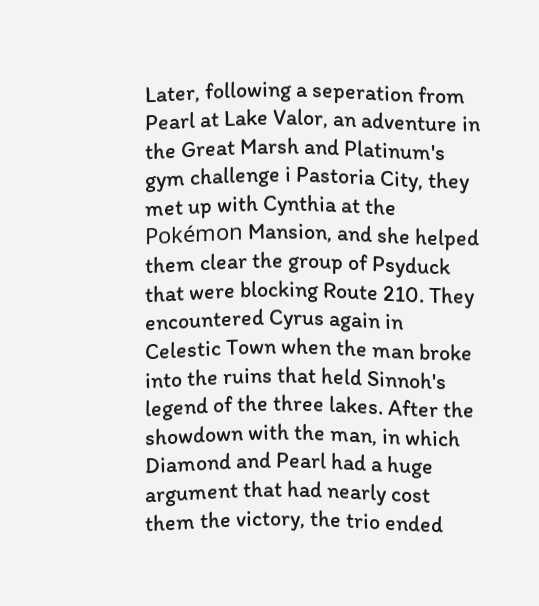Later, following a seperation from Pearl at Lake Valor, an adventure in the Great Marsh and Platinum's gym challenge i Pastoria City, they met up with Cynthia at the Pokémon Mansion, and she helped them clear the group of Psyduck that were blocking Route 210. They encountered Cyrus again in Celestic Town when the man broke into the ruins that held Sinnoh's legend of the three lakes. After the showdown with the man, in which Diamond and Pearl had a huge argument that had nearly cost them the victory, the trio ended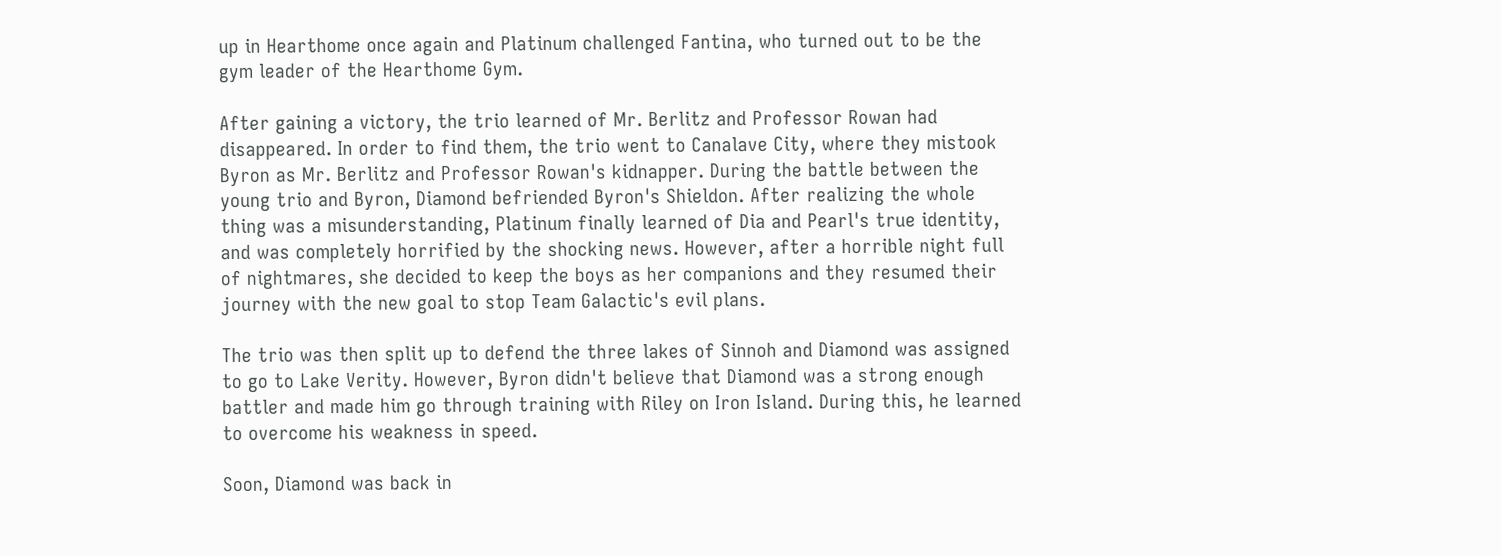up in Hearthome once again and Platinum challenged Fantina, who turned out to be the gym leader of the Hearthome Gym.

After gaining a victory, the trio learned of Mr. Berlitz and Professor Rowan had disappeared. In order to find them, the trio went to Canalave City, where they mistook Byron as Mr. Berlitz and Professor Rowan's kidnapper. During the battle between the young trio and Byron, Diamond befriended Byron's Shieldon. After realizing the whole thing was a misunderstanding, Platinum finally learned of Dia and Pearl's true identity, and was completely horrified by the shocking news. However, after a horrible night full of nightmares, she decided to keep the boys as her companions and they resumed their journey with the new goal to stop Team Galactic's evil plans.

The trio was then split up to defend the three lakes of Sinnoh and Diamond was assigned to go to Lake Verity. However, Byron didn't believe that Diamond was a strong enough battler and made him go through training with Riley on Iron Island. During this, he learned to overcome his weakness in speed.

Soon, Diamond was back in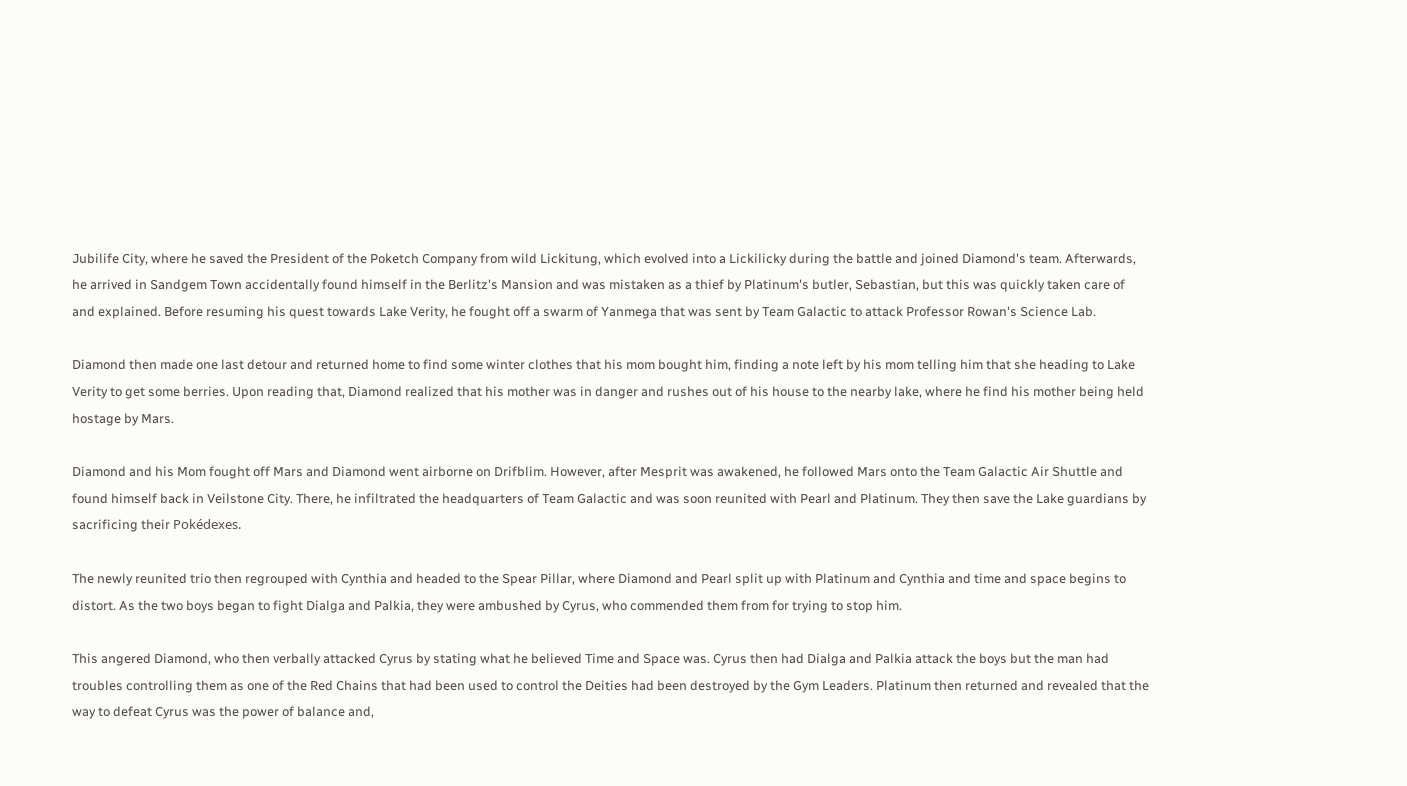Jubilife City, where he saved the President of the Poketch Company from wild Lickitung, which evolved into a Lickilicky during the battle and joined Diamond's team. Afterwards, he arrived in Sandgem Town accidentally found himself in the Berlitz's Mansion and was mistaken as a thief by Platinum's butler, Sebastian, but this was quickly taken care of and explained. Before resuming his quest towards Lake Verity, he fought off a swarm of Yanmega that was sent by Team Galactic to attack Professor Rowan's Science Lab.

Diamond then made one last detour and returned home to find some winter clothes that his mom bought him, finding a note left by his mom telling him that she heading to Lake Verity to get some berries. Upon reading that, Diamond realized that his mother was in danger and rushes out of his house to the nearby lake, where he find his mother being held hostage by Mars.

Diamond and his Mom fought off Mars and Diamond went airborne on Drifblim. However, after Mesprit was awakened, he followed Mars onto the Team Galactic Air Shuttle and found himself back in Veilstone City. There, he infiltrated the headquarters of Team Galactic and was soon reunited with Pearl and Platinum. They then save the Lake guardians by sacrificing their Pokédexes.

The newly reunited trio then regrouped with Cynthia and headed to the Spear Pillar, where Diamond and Pearl split up with Platinum and Cynthia and time and space begins to distort. As the two boys began to fight Dialga and Palkia, they were ambushed by Cyrus, who commended them from for trying to stop him.

This angered Diamond, who then verbally attacked Cyrus by stating what he believed Time and Space was. Cyrus then had Dialga and Palkia attack the boys but the man had troubles controlling them as one of the Red Chains that had been used to control the Deities had been destroyed by the Gym Leaders. Platinum then returned and revealed that the way to defeat Cyrus was the power of balance and,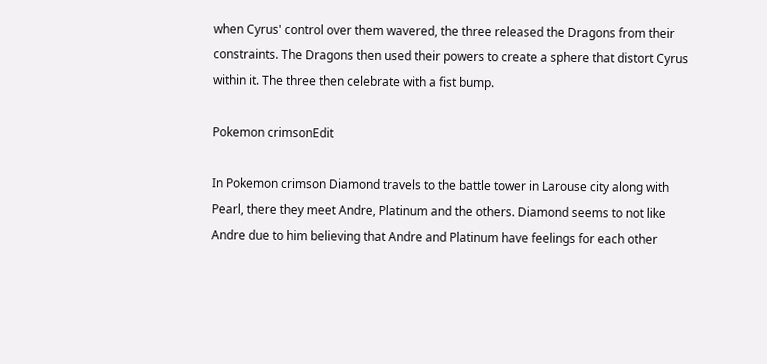when Cyrus' control over them wavered, the three released the Dragons from their constraints. The Dragons then used their powers to create a sphere that distort Cyrus within it. The three then celebrate with a fist bump.

Pokemon crimsonEdit

In Pokemon crimson Diamond travels to the battle tower in Larouse city along with Pearl, there they meet Andre, Platinum and the others. Diamond seems to not like Andre due to him believing that Andre and Platinum have feelings for each other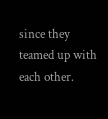since they teamed up with each other.